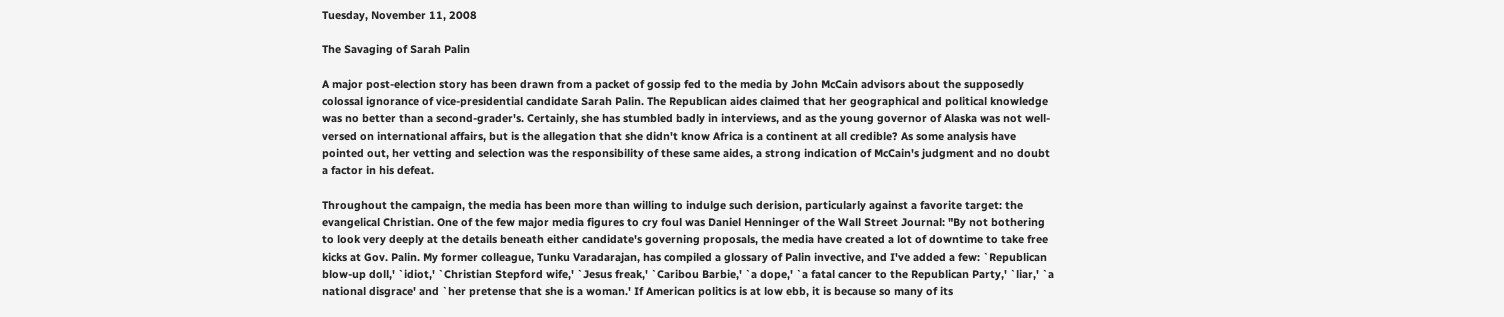Tuesday, November 11, 2008

The Savaging of Sarah Palin

A major post-election story has been drawn from a packet of gossip fed to the media by John McCain advisors about the supposedly colossal ignorance of vice-presidential candidate Sarah Palin. The Republican aides claimed that her geographical and political knowledge was no better than a second-grader's. Certainly, she has stumbled badly in interviews, and as the young governor of Alaska was not well-versed on international affairs, but is the allegation that she didn't know Africa is a continent at all credible? As some analysis have pointed out, her vetting and selection was the responsibility of these same aides, a strong indication of McCain's judgment and no doubt a factor in his defeat.

Throughout the campaign, the media has been more than willing to indulge such derision, particularly against a favorite target: the evangelical Christian. One of the few major media figures to cry foul was Daniel Henninger of the Wall Street Journal: "By not bothering to look very deeply at the details beneath either candidate's governing proposals, the media have created a lot of downtime to take free kicks at Gov. Palin. My former colleague, Tunku Varadarajan, has compiled a glossary of Palin invective, and I've added a few: `Republican blow-up doll,' `idiot,' `Christian Stepford wife,' `Jesus freak,' `Caribou Barbie,' `a dope,' `a fatal cancer to the Republican Party,' `liar,' `a national disgrace' and `her pretense that she is a woman.' If American politics is at low ebb, it is because so many of its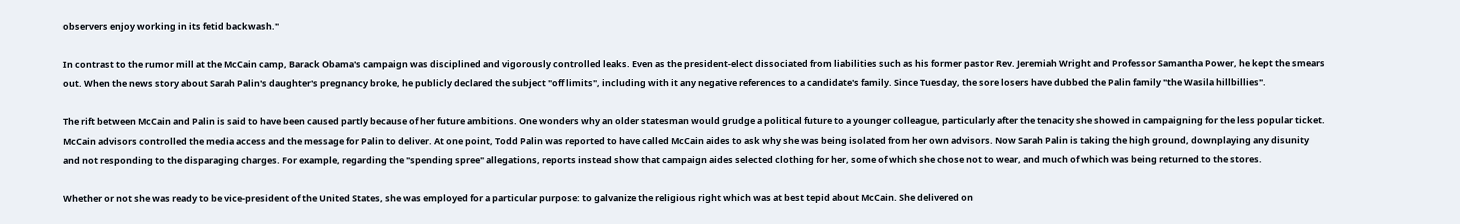observers enjoy working in its fetid backwash."

In contrast to the rumor mill at the McCain camp, Barack Obama's campaign was disciplined and vigorously controlled leaks. Even as the president-elect dissociated from liabilities such as his former pastor Rev. Jeremiah Wright and Professor Samantha Power, he kept the smears out. When the news story about Sarah Palin's daughter's pregnancy broke, he publicly declared the subject "off limits", including with it any negative references to a candidate's family. Since Tuesday, the sore losers have dubbed the Palin family "the Wasila hillbillies".

The rift between McCain and Palin is said to have been caused partly because of her future ambitions. One wonders why an older statesman would grudge a political future to a younger colleague, particularly after the tenacity she showed in campaigning for the less popular ticket. McCain advisors controlled the media access and the message for Palin to deliver. At one point, Todd Palin was reported to have called McCain aides to ask why she was being isolated from her own advisors. Now Sarah Palin is taking the high ground, downplaying any disunity and not responding to the disparaging charges. For example, regarding the "spending spree" allegations, reports instead show that campaign aides selected clothing for her, some of which she chose not to wear, and much of which was being returned to the stores.

Whether or not she was ready to be vice-president of the United States, she was employed for a particular purpose: to galvanize the religious right which was at best tepid about McCain. She delivered on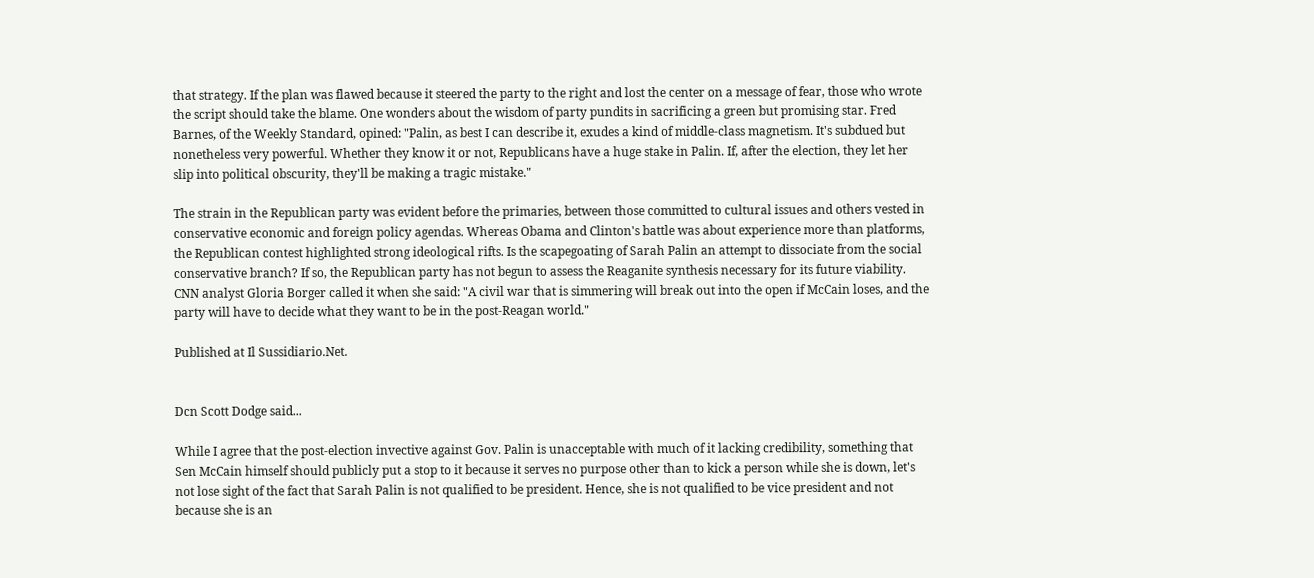that strategy. If the plan was flawed because it steered the party to the right and lost the center on a message of fear, those who wrote the script should take the blame. One wonders about the wisdom of party pundits in sacrificing a green but promising star. Fred Barnes, of the Weekly Standard, opined: "Palin, as best I can describe it, exudes a kind of middle-class magnetism. It's subdued but nonetheless very powerful. Whether they know it or not, Republicans have a huge stake in Palin. If, after the election, they let her slip into political obscurity, they'll be making a tragic mistake."

The strain in the Republican party was evident before the primaries, between those committed to cultural issues and others vested in conservative economic and foreign policy agendas. Whereas Obama and Clinton's battle was about experience more than platforms, the Republican contest highlighted strong ideological rifts. Is the scapegoating of Sarah Palin an attempt to dissociate from the social conservative branch? If so, the Republican party has not begun to assess the Reaganite synthesis necessary for its future viability. CNN analyst Gloria Borger called it when she said: "A civil war that is simmering will break out into the open if McCain loses, and the party will have to decide what they want to be in the post-Reagan world."

Published at Il Sussidiario.Net.


Dcn Scott Dodge said...

While I agree that the post-election invective against Gov. Palin is unacceptable with much of it lacking credibility, something that Sen McCain himself should publicly put a stop to it because it serves no purpose other than to kick a person while she is down, let's not lose sight of the fact that Sarah Palin is not qualified to be president. Hence, she is not qualified to be vice president and not because she is an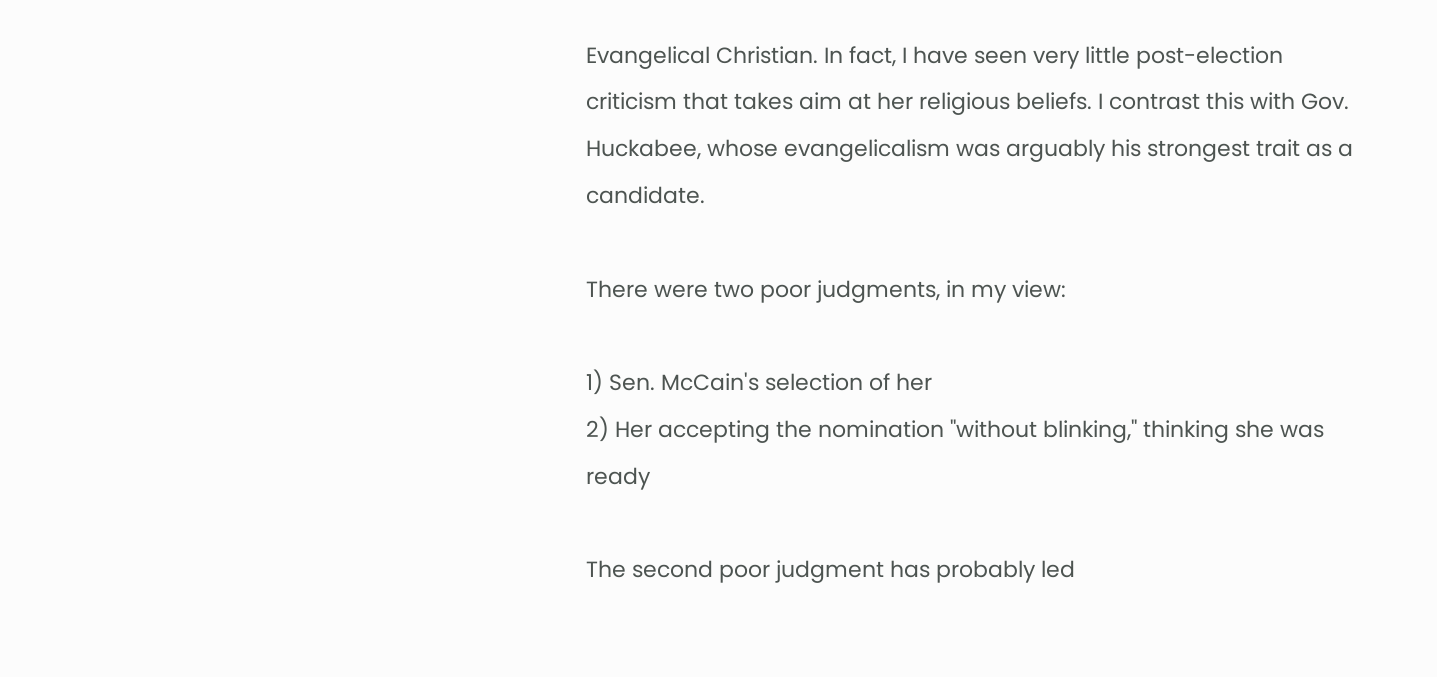Evangelical Christian. In fact, I have seen very little post-election criticism that takes aim at her religious beliefs. I contrast this with Gov. Huckabee, whose evangelicalism was arguably his strongest trait as a candidate.

There were two poor judgments, in my view:

1) Sen. McCain's selection of her
2) Her accepting the nomination "without blinking," thinking she was ready

The second poor judgment has probably led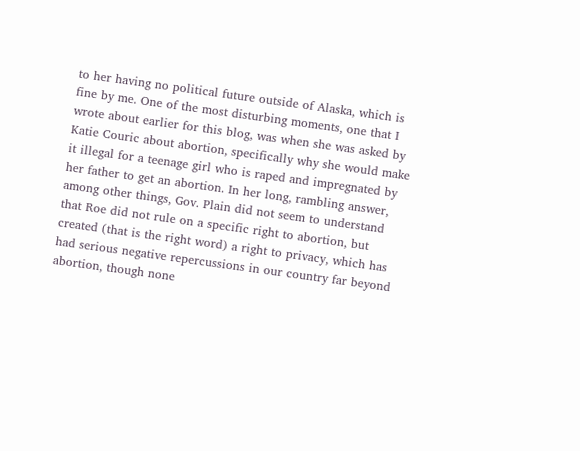to her having no political future outside of Alaska, which is fine by me. One of the most disturbing moments, one that I wrote about earlier for this blog, was when she was asked by Katie Couric about abortion, specifically why she would make it illegal for a teenage girl who is raped and impregnated by her father to get an abortion. In her long, rambling answer, among other things, Gov. Plain did not seem to understand that Roe did not rule on a specific right to abortion, but created (that is the right word) a right to privacy, which has had serious negative repercussions in our country far beyond abortion, though none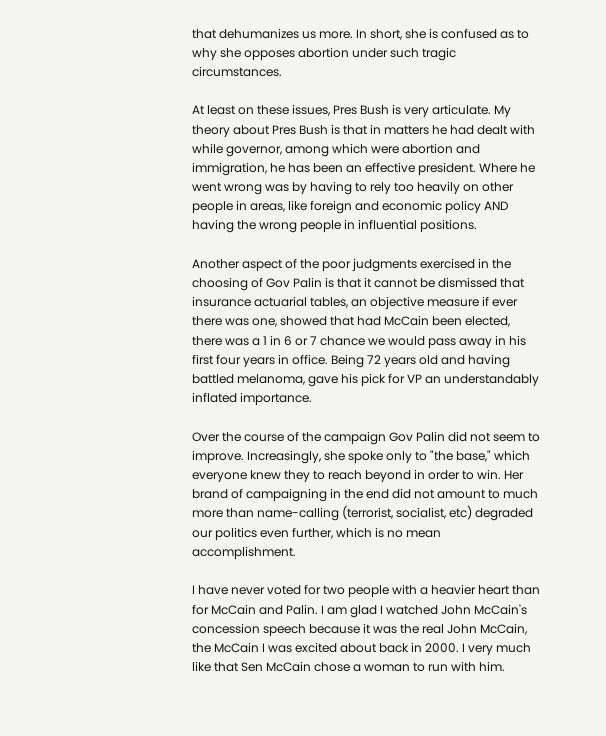that dehumanizes us more. In short, she is confused as to why she opposes abortion under such tragic circumstances.

At least on these issues, Pres Bush is very articulate. My theory about Pres Bush is that in matters he had dealt with while governor, among which were abortion and immigration, he has been an effective president. Where he went wrong was by having to rely too heavily on other people in areas, like foreign and economic policy AND having the wrong people in influential positions.

Another aspect of the poor judgments exercised in the choosing of Gov Palin is that it cannot be dismissed that insurance actuarial tables, an objective measure if ever there was one, showed that had McCain been elected, there was a 1 in 6 or 7 chance we would pass away in his first four years in office. Being 72 years old and having battled melanoma, gave his pick for VP an understandably inflated importance.

Over the course of the campaign Gov Palin did not seem to improve. Increasingly, she spoke only to "the base," which everyone knew they to reach beyond in order to win. Her brand of campaigning in the end did not amount to much more than name-calling (terrorist, socialist, etc) degraded our politics even further, which is no mean accomplishment.

I have never voted for two people with a heavier heart than for McCain and Palin. I am glad I watched John McCain's concession speech because it was the real John McCain, the McCain I was excited about back in 2000. I very much like that Sen McCain chose a woman to run with him.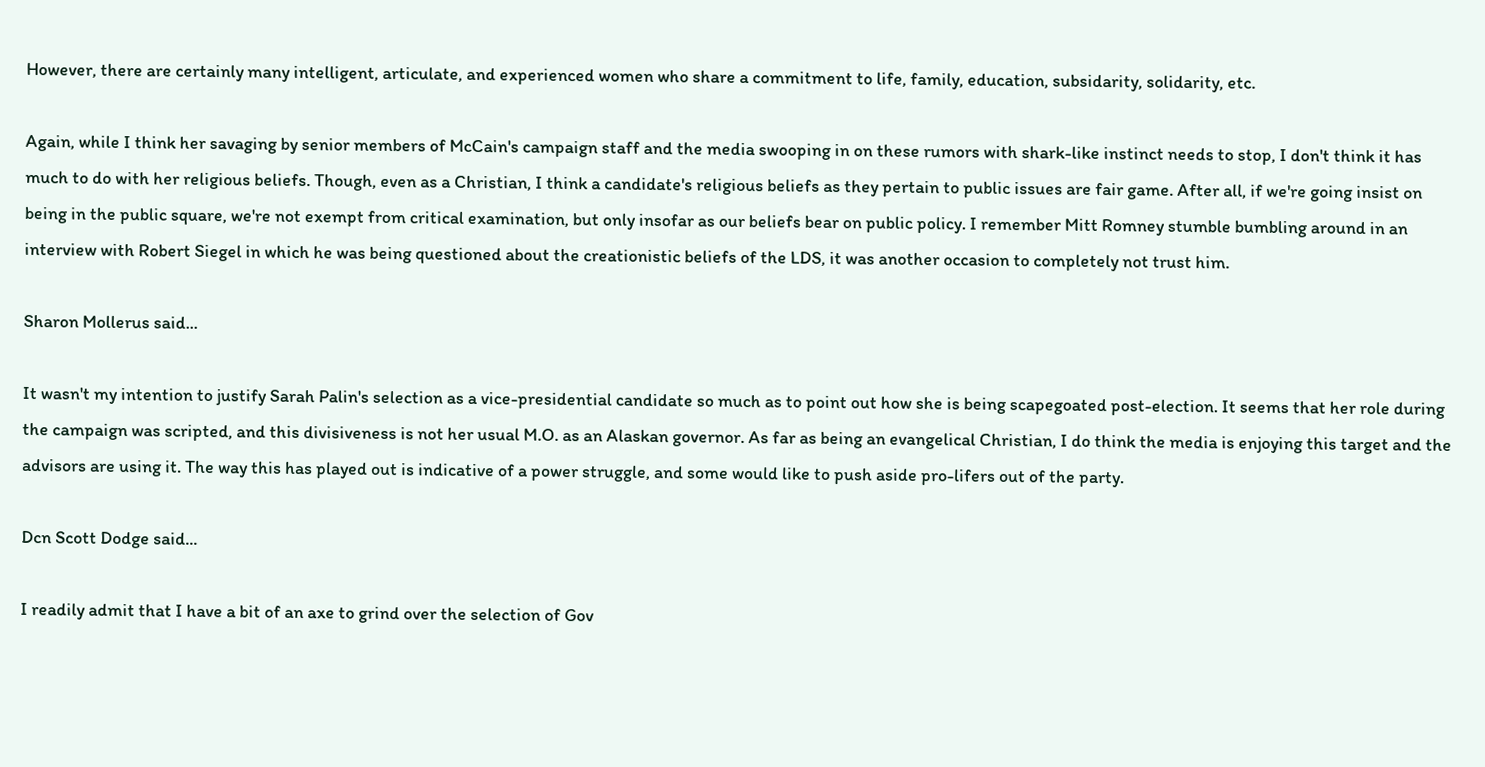However, there are certainly many intelligent, articulate, and experienced women who share a commitment to life, family, education, subsidarity, solidarity, etc.

Again, while I think her savaging by senior members of McCain's campaign staff and the media swooping in on these rumors with shark-like instinct needs to stop, I don't think it has much to do with her religious beliefs. Though, even as a Christian, I think a candidate's religious beliefs as they pertain to public issues are fair game. After all, if we're going insist on being in the public square, we're not exempt from critical examination, but only insofar as our beliefs bear on public policy. I remember Mitt Romney stumble bumbling around in an interview with Robert Siegel in which he was being questioned about the creationistic beliefs of the LDS, it was another occasion to completely not trust him.

Sharon Mollerus said...

It wasn't my intention to justify Sarah Palin's selection as a vice-presidential candidate so much as to point out how she is being scapegoated post-election. It seems that her role during the campaign was scripted, and this divisiveness is not her usual M.O. as an Alaskan governor. As far as being an evangelical Christian, I do think the media is enjoying this target and the advisors are using it. The way this has played out is indicative of a power struggle, and some would like to push aside pro-lifers out of the party.

Dcn Scott Dodge said...

I readily admit that I have a bit of an axe to grind over the selection of Gov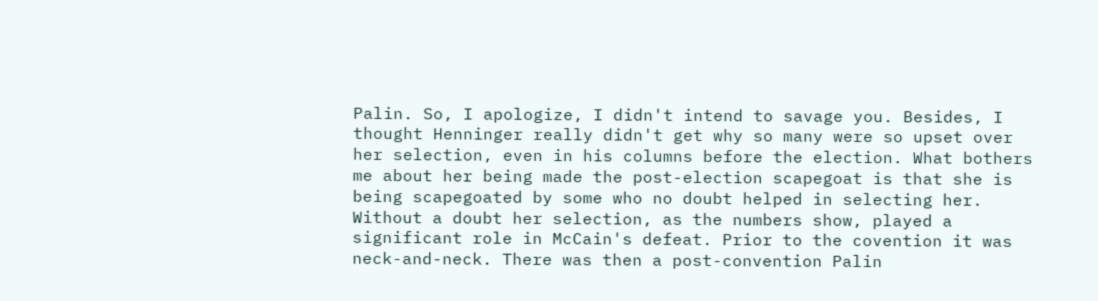Palin. So, I apologize, I didn't intend to savage you. Besides, I thought Henninger really didn't get why so many were so upset over her selection, even in his columns before the election. What bothers me about her being made the post-election scapegoat is that she is being scapegoated by some who no doubt helped in selecting her. Without a doubt her selection, as the numbers show, played a significant role in McCain's defeat. Prior to the covention it was neck-and-neck. There was then a post-convention Palin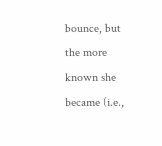bounce, but the more known she became (i.e.,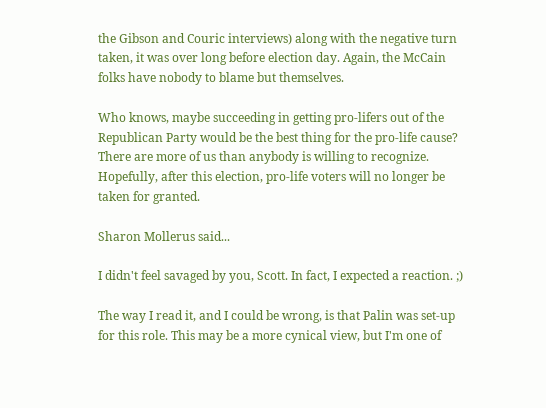the Gibson and Couric interviews) along with the negative turn taken, it was over long before election day. Again, the McCain folks have nobody to blame but themselves.

Who knows, maybe succeeding in getting pro-lifers out of the Republican Party would be the best thing for the pro-life cause? There are more of us than anybody is willing to recognize. Hopefully, after this election, pro-life voters will no longer be taken for granted.

Sharon Mollerus said...

I didn't feel savaged by you, Scott. In fact, I expected a reaction. ;)

The way I read it, and I could be wrong, is that Palin was set-up for this role. This may be a more cynical view, but I'm one of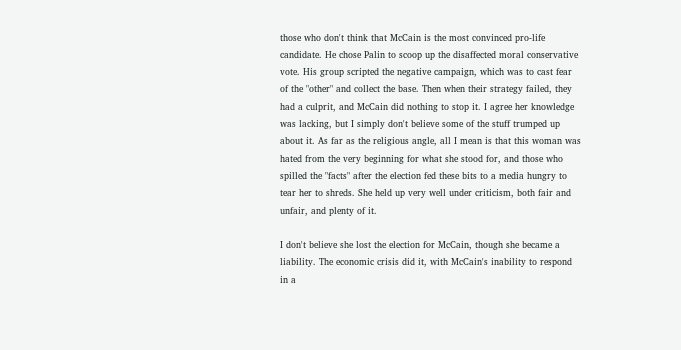those who don't think that McCain is the most convinced pro-life candidate. He chose Palin to scoop up the disaffected moral conservative vote. His group scripted the negative campaign, which was to cast fear of the "other" and collect the base. Then when their strategy failed, they had a culprit, and McCain did nothing to stop it. I agree her knowledge was lacking, but I simply don't believe some of the stuff trumped up about it. As far as the religious angle, all I mean is that this woman was hated from the very beginning for what she stood for, and those who spilled the "facts" after the election fed these bits to a media hungry to tear her to shreds. She held up very well under criticism, both fair and unfair, and plenty of it.

I don't believe she lost the election for McCain, though she became a liability. The economic crisis did it, with McCain's inability to respond in a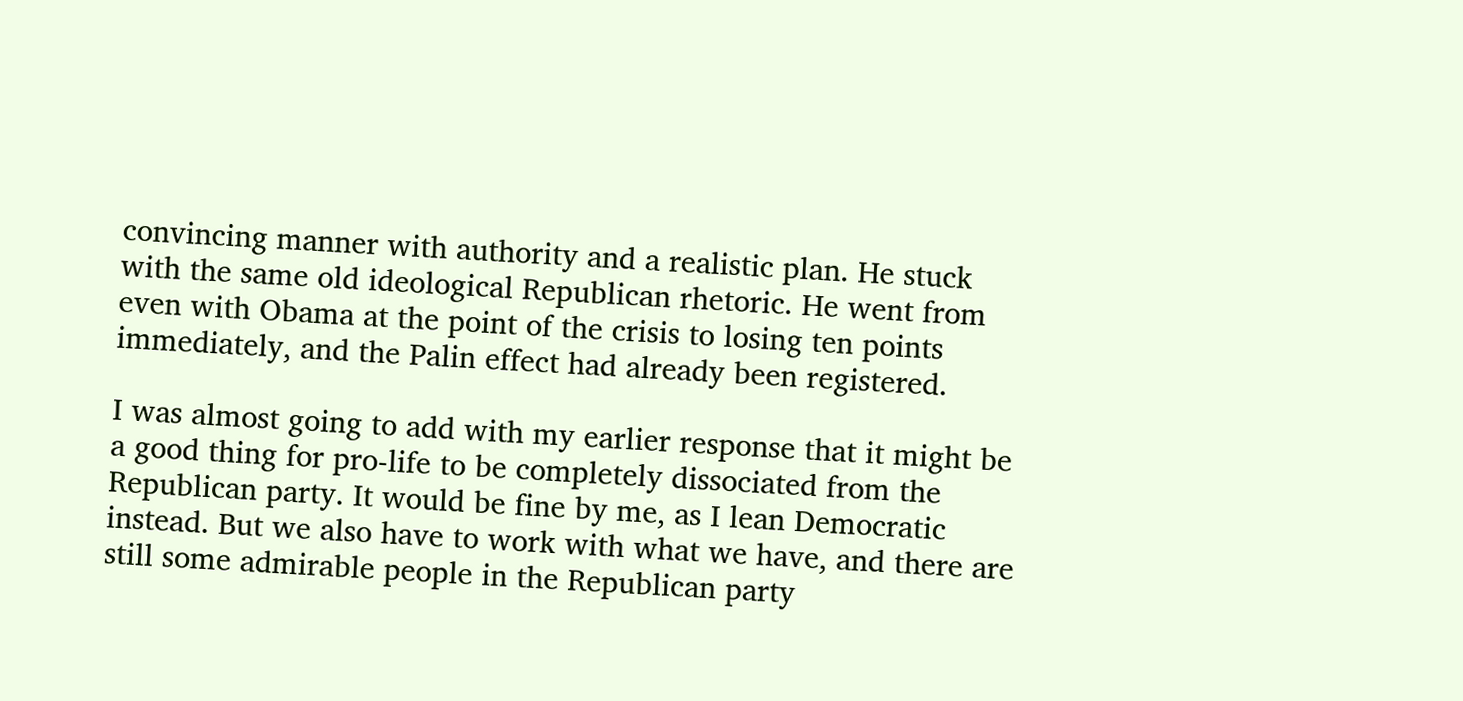convincing manner with authority and a realistic plan. He stuck with the same old ideological Republican rhetoric. He went from even with Obama at the point of the crisis to losing ten points immediately, and the Palin effect had already been registered.

I was almost going to add with my earlier response that it might be a good thing for pro-life to be completely dissociated from the Republican party. It would be fine by me, as I lean Democratic instead. But we also have to work with what we have, and there are still some admirable people in the Republican party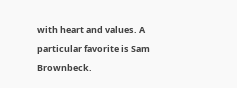with heart and values. A particular favorite is Sam Brownbeck.